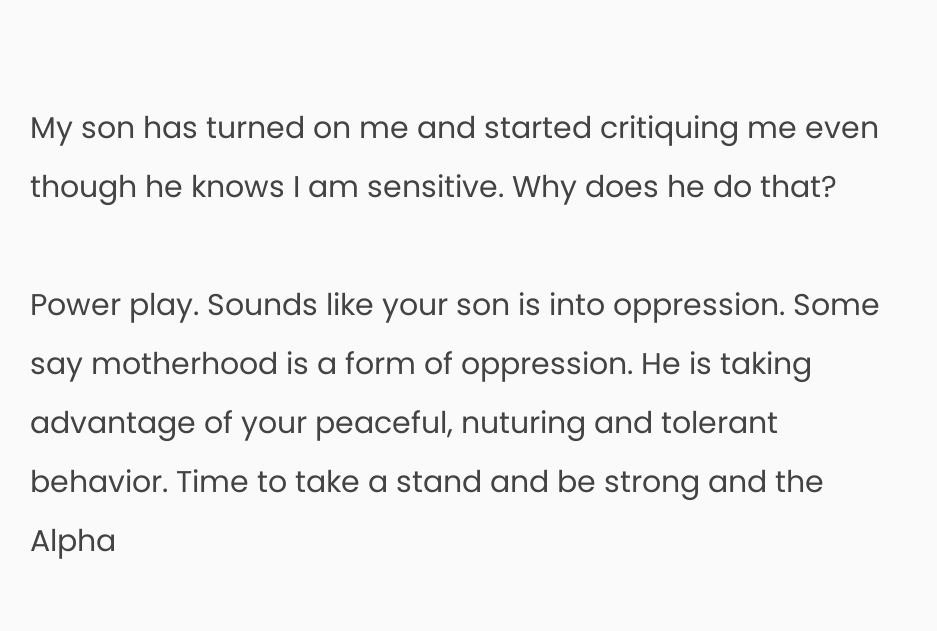My son has turned on me and started critiquing me even though he knows I am sensitive. Why does he do that?

Power play. Sounds like your son is into oppression. Some say motherhood is a form of oppression. He is taking advantage of your peaceful, nuturing and tolerant behavior. Time to take a stand and be strong and the Alpha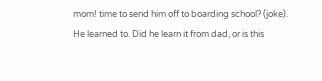mom! time to send him off to boarding school? (joke).
He learned to. Did he learn it from dad, or is this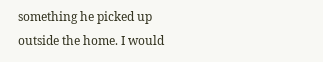something he picked up outside the home. I would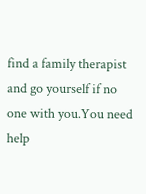find a family therapist and go yourself if no one with you.You need help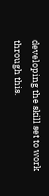developing the skill set to work through this.